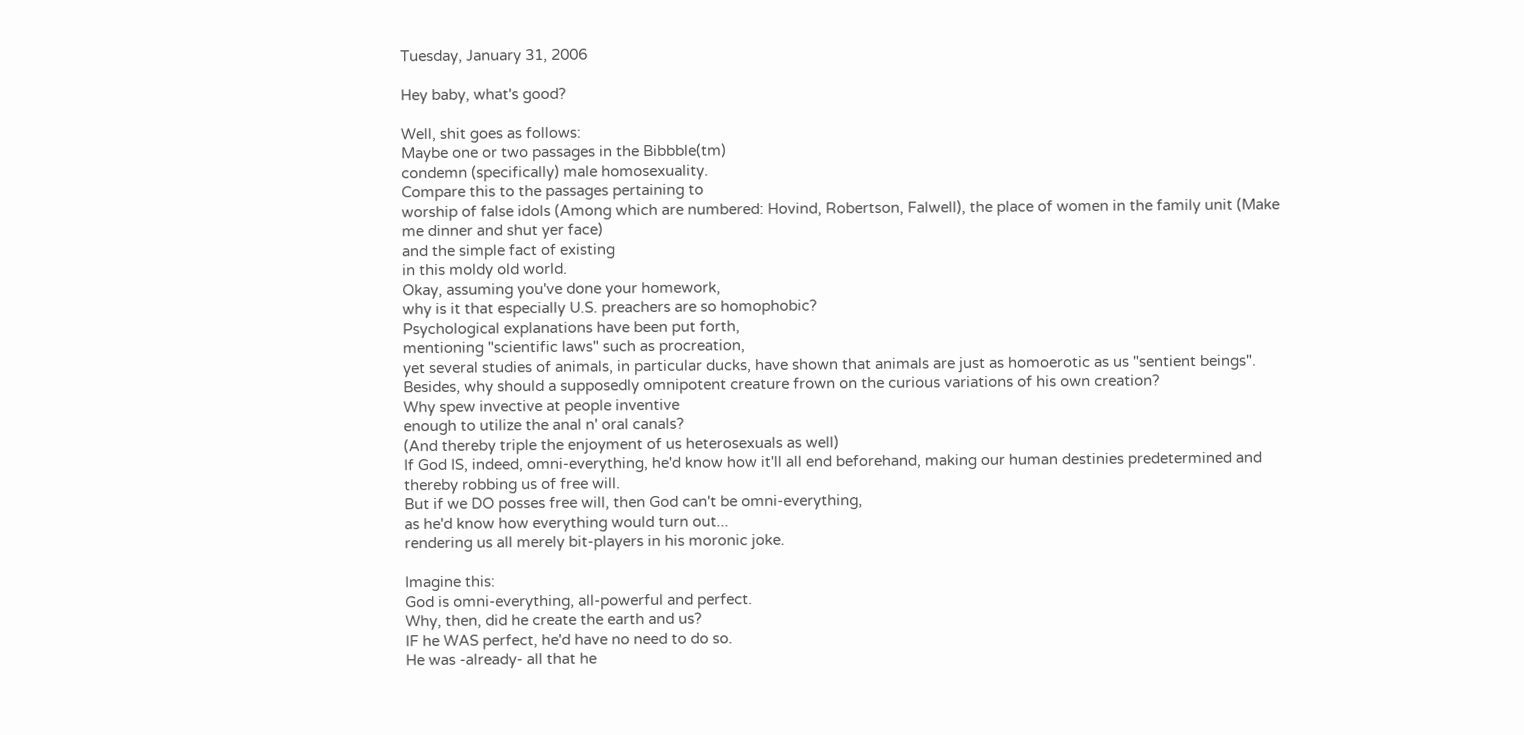Tuesday, January 31, 2006

Hey baby, what's good?

Well, shit goes as follows:
Maybe one or two passages in the Bibbble(tm)
condemn (specifically) male homosexuality.
Compare this to the passages pertaining to
worship of false idols (Among which are numbered: Hovind, Robertson, Falwell), the place of women in the family unit (Make me dinner and shut yer face)
and the simple fact of existing
in this moldy old world.
Okay, assuming you've done your homework,
why is it that especially U.S. preachers are so homophobic?
Psychological explanations have been put forth,
mentioning "scientific laws" such as procreation,
yet several studies of animals, in particular ducks, have shown that animals are just as homoerotic as us "sentient beings".
Besides, why should a supposedly omnipotent creature frown on the curious variations of his own creation?
Why spew invective at people inventive
enough to utilize the anal n' oral canals?
(And thereby triple the enjoyment of us heterosexuals as well)
If God IS, indeed, omni-everything, he'd know how it'll all end beforehand, making our human destinies predetermined and thereby robbing us of free will.
But if we DO posses free will, then God can't be omni-everything,
as he'd know how everything would turn out...
rendering us all merely bit-players in his moronic joke.

Imagine this:
God is omni-everything, all-powerful and perfect.
Why, then, did he create the earth and us?
IF he WAS perfect, he'd have no need to do so.
He was -already- all that he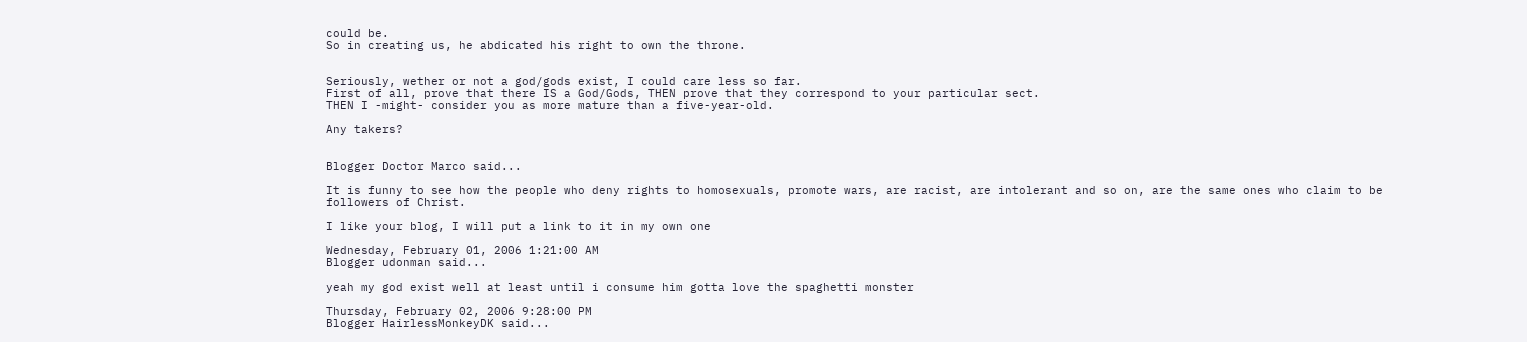could be.
So in creating us, he abdicated his right to own the throne.


Seriously, wether or not a god/gods exist, I could care less so far.
First of all, prove that there IS a God/Gods, THEN prove that they correspond to your particular sect.
THEN I -might- consider you as more mature than a five-year-old.

Any takers?


Blogger Doctor Marco said...

It is funny to see how the people who deny rights to homosexuals, promote wars, are racist, are intolerant and so on, are the same ones who claim to be followers of Christ.

I like your blog, I will put a link to it in my own one

Wednesday, February 01, 2006 1:21:00 AM
Blogger udonman said...

yeah my god exist well at least until i consume him gotta love the spaghetti monster

Thursday, February 02, 2006 9:28:00 PM
Blogger HairlessMonkeyDK said...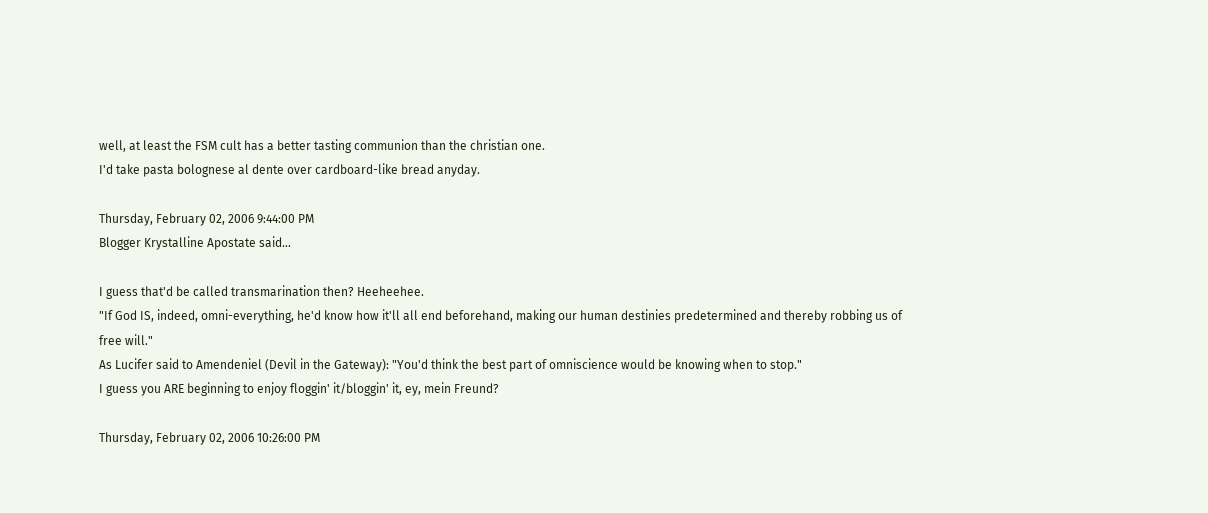well, at least the FSM cult has a better tasting communion than the christian one.
I'd take pasta bolognese al dente over cardboard-like bread anyday.

Thursday, February 02, 2006 9:44:00 PM
Blogger Krystalline Apostate said...

I guess that'd be called transmarination then? Heeheehee.
"If God IS, indeed, omni-everything, he'd know how it'll all end beforehand, making our human destinies predetermined and thereby robbing us of free will."
As Lucifer said to Amendeniel (Devil in the Gateway): "You'd think the best part of omniscience would be knowing when to stop."
I guess you ARE beginning to enjoy floggin' it/bloggin' it, ey, mein Freund?

Thursday, February 02, 2006 10:26:00 PM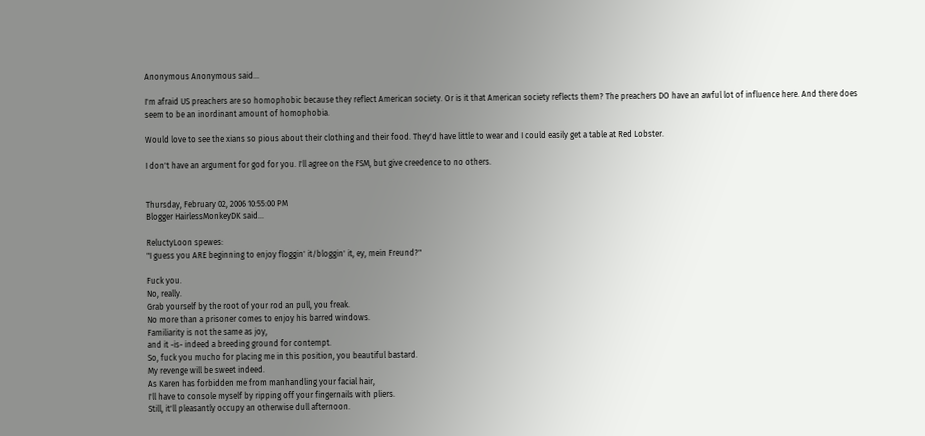Anonymous Anonymous said...

I'm afraid US preachers are so homophobic because they reflect American society. Or is it that American society reflects them? The preachers DO have an awful lot of influence here. And there does seem to be an inordinant amount of homophobia.

Would love to see the xians so pious about their clothing and their food. They'd have little to wear and I could easily get a table at Red Lobster.

I don't have an argument for god for you. I'll agree on the FSM, but give creedence to no others.


Thursday, February 02, 2006 10:55:00 PM
Blogger HairlessMonkeyDK said...

ReluctyLoon spewes:
"I guess you ARE beginning to enjoy floggin' it/bloggin' it, ey, mein Freund?"

Fuck you.
No, really.
Grab yourself by the root of your rod an pull, you freak.
No more than a prisoner comes to enjoy his barred windows.
Familiarity is not the same as joy,
and it -is- indeed a breeding ground for contempt.
So, fuck you mucho for placing me in this position, you beautiful bastard.
My revenge will be sweet indeed.
As Karen has forbidden me from manhandling your facial hair,
I'll have to console myself by ripping off your fingernails with pliers.
Still, it'll pleasantly occupy an otherwise dull afternoon.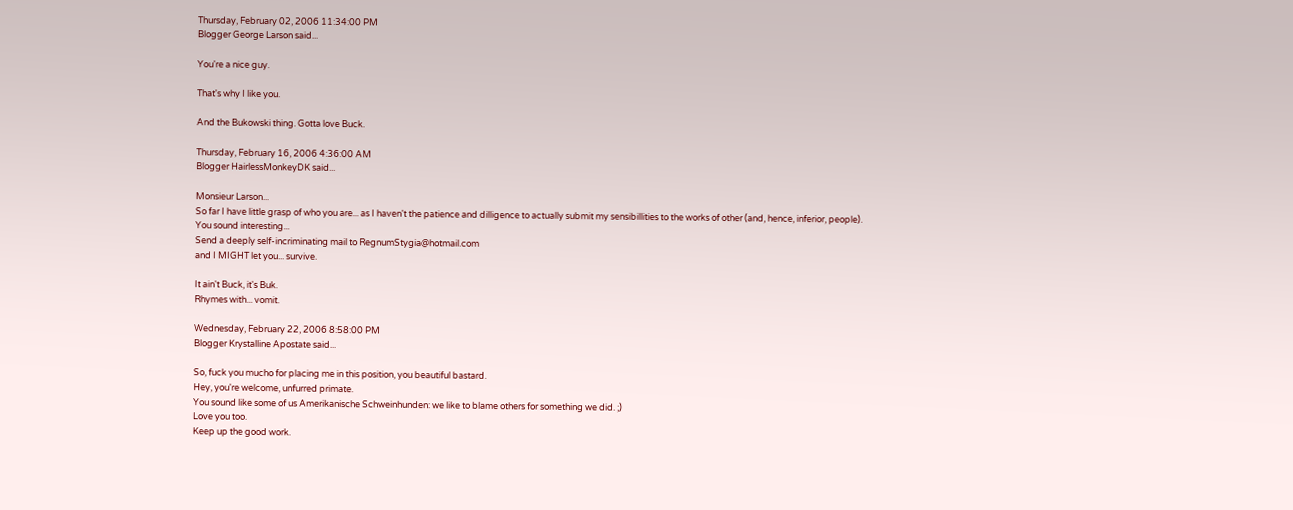Thursday, February 02, 2006 11:34:00 PM
Blogger George Larson said...

You're a nice guy.

That's why I like you.

And the Bukowski thing. Gotta love Buck.

Thursday, February 16, 2006 4:36:00 AM
Blogger HairlessMonkeyDK said...

Monsieur Larson...
So far I have little grasp of who you are... as I haven't the patience and dilligence to actually submit my sensibillities to the works of other (and, hence, inferior, people).
You sound interesting...
Send a deeply self-incriminating mail to RegnumStygia@hotmail.com
and I MIGHT let you... survive.

It ain't Buck, it's Buk.
Rhymes with... vomit.

Wednesday, February 22, 2006 8:58:00 PM
Blogger Krystalline Apostate said...

So, fuck you mucho for placing me in this position, you beautiful bastard.
Hey, you're welcome, unfurred primate.
You sound like some of us Amerikanische Schweinhunden: we like to blame others for something we did. ;)
Love you too.
Keep up the good work.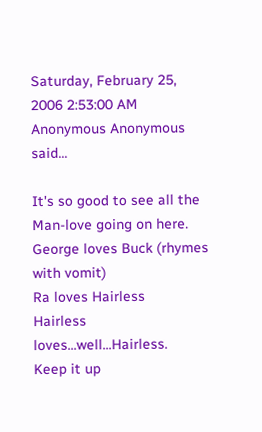Saturday, February 25, 2006 2:53:00 AM
Anonymous Anonymous said...

It's so good to see all the Man-love going on here.
George loves Buck (rhymes with vomit)
Ra loves Hairless
Hairless loves...well...Hairless.
Keep it up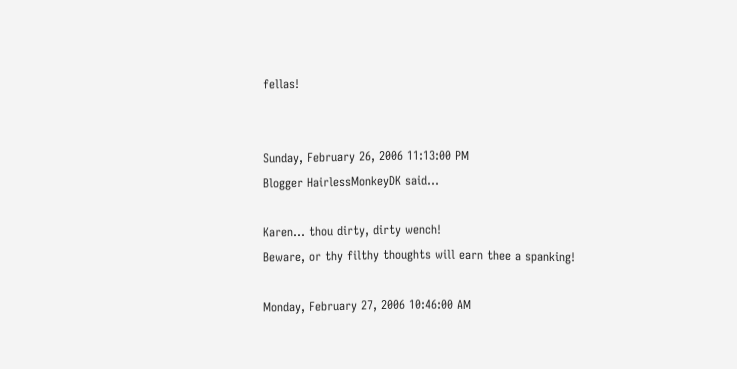fellas!


Sunday, February 26, 2006 11:13:00 PM
Blogger HairlessMonkeyDK said...

Karen... thou dirty, dirty wench!
Beware, or thy filthy thoughts will earn thee a spanking!

Monday, February 27, 2006 10:46:00 AM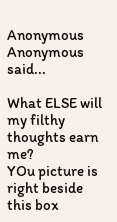Anonymous Anonymous said...

What ELSE will my filthy thoughts earn me?
YOu picture is right beside this box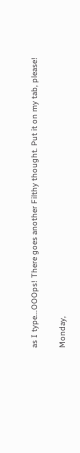as I type...OOOps! There goes another Filthy thought. Put it on my tab, please!

Monday,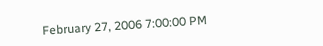February 27, 2006 7:00:00 PM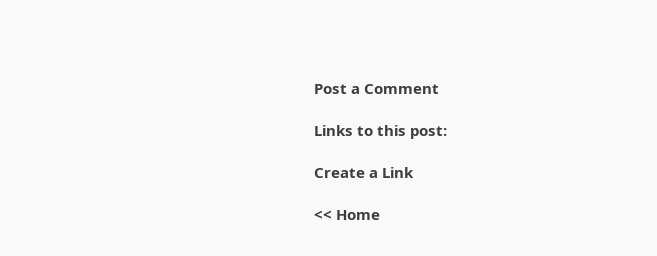Post a Comment

Links to this post:

Create a Link

<< Home